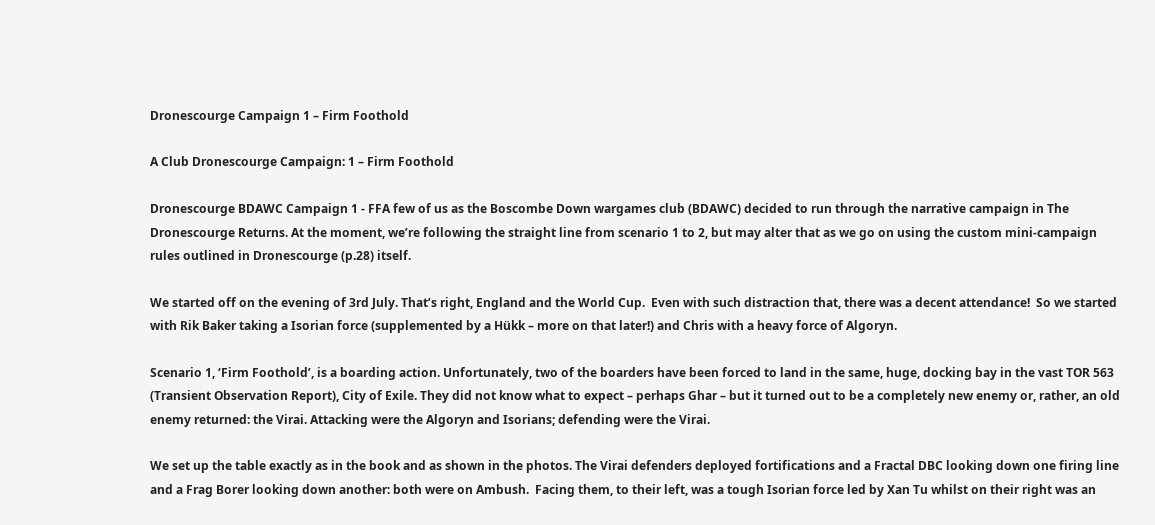Dronescourge Campaign 1 – Firm Foothold

A Club Dronescourge Campaign: 1 – Firm Foothold

Dronescourge BDAWC Campaign 1 - FFA few of us as the Boscombe Down wargames club (BDAWC) decided to run through the narrative campaign in The Dronescourge Returns. At the moment, we’re following the straight line from scenario 1 to 2, but may alter that as we go on using the custom mini-campaign rules outlined in Dronescourge (p.28) itself.

We started off on the evening of 3rd July. That’s right, England and the World Cup.  Even with such distraction that, there was a decent attendance!  So we started with Rik Baker taking a Isorian force (supplemented by a Hükk – more on that later!) and Chris with a heavy force of Algoryn.

Scenario 1, ‘Firm Foothold’, is a boarding action. Unfortunately, two of the boarders have been forced to land in the same, huge, docking bay in the vast TOR 563 (Transient Observation Report), City of Exile. They did not know what to expect – perhaps Ghar – but it turned out to be a completely new enemy or, rather, an old enemy returned: the Virai. Attacking were the Algoryn and Isorians; defending were the Virai.

We set up the table exactly as in the book and as shown in the photos. The Virai defenders deployed fortifications and a Fractal DBC looking down one firing line and a Frag Borer looking down another: both were on Ambush.  Facing them, to their left, was a tough Isorian force led by Xan Tu whilst on their right was an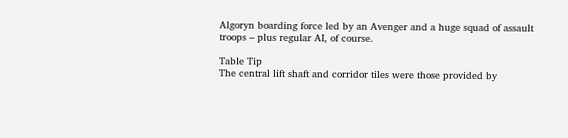Algoryn boarding force led by an Avenger and a huge squad of assault troops – plus regular AI, of course.

Table Tip
The central lift shaft and corridor tiles were those provided by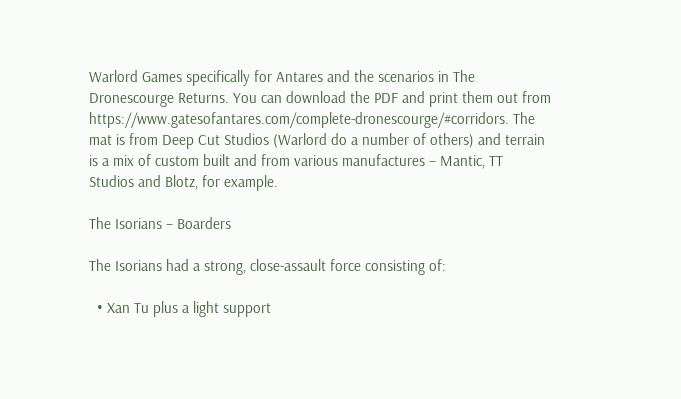Warlord Games specifically for Antares and the scenarios in The Dronescourge Returns. You can download the PDF and print them out from https://www.gatesofantares.com/complete-dronescourge/#corridors. The mat is from Deep Cut Studios (Warlord do a number of others) and terrain is a mix of custom built and from various manufactures – Mantic, TT Studios and Blotz, for example.

The Isorians – Boarders

The Isorians had a strong, close-assault force consisting of:

  • Xan Tu plus a light support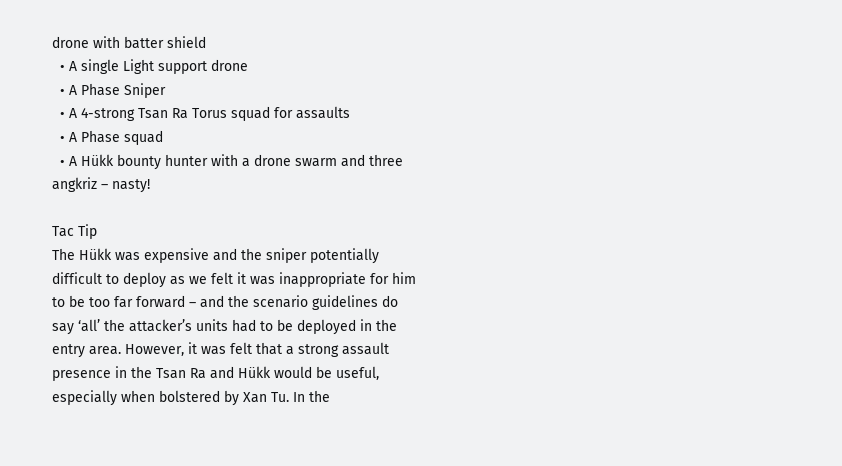drone with batter shield
  • A single Light support drone
  • A Phase Sniper
  • A 4-strong Tsan Ra Torus squad for assaults
  • A Phase squad
  • A Hükk bounty hunter with a drone swarm and three angkriz – nasty!

Tac Tip
The Hükk was expensive and the sniper potentially difficult to deploy as we felt it was inappropriate for him to be too far forward – and the scenario guidelines do say ‘all’ the attacker’s units had to be deployed in the entry area. However, it was felt that a strong assault presence in the Tsan Ra and Hükk would be useful, especially when bolstered by Xan Tu. In the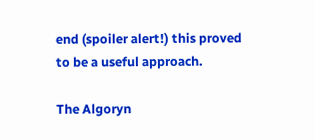end (spoiler alert!) this proved to be a useful approach.

The Algoryn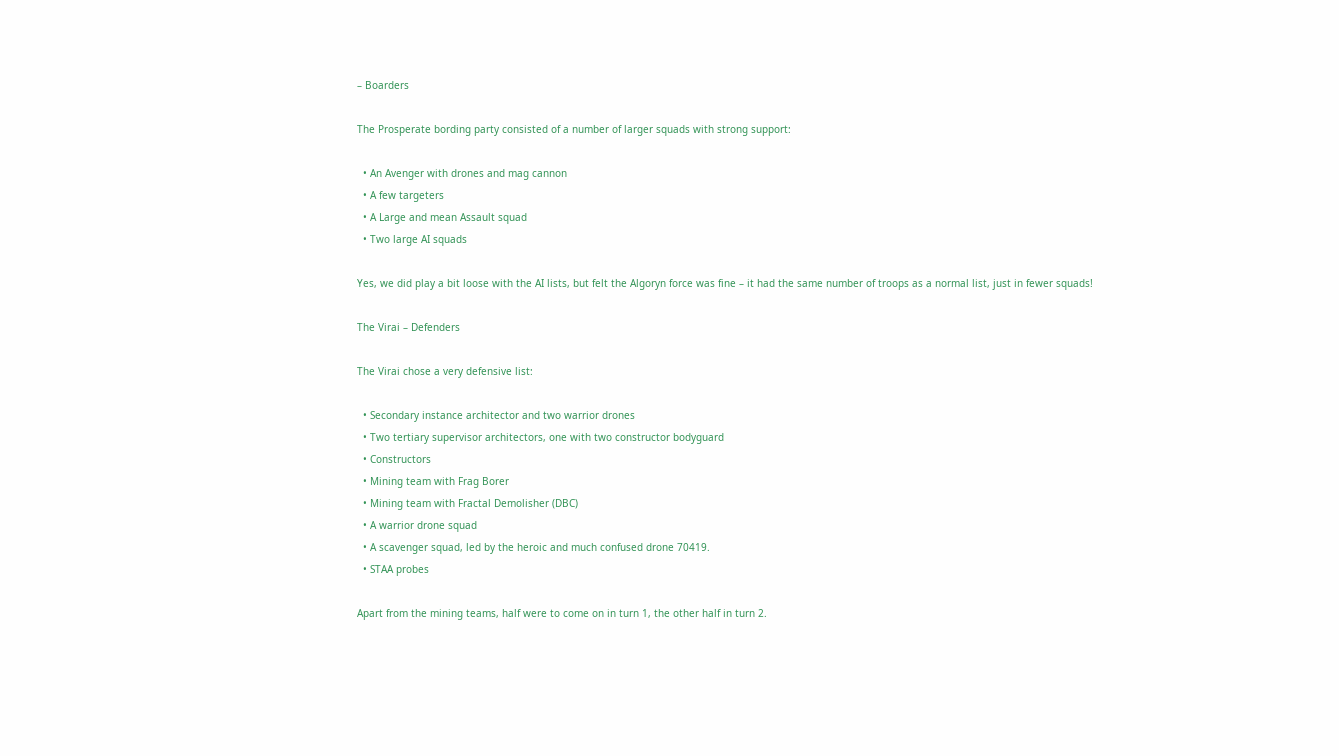– Boarders

The Prosperate bording party consisted of a number of larger squads with strong support:

  • An Avenger with drones and mag cannon
  • A few targeters
  • A Large and mean Assault squad
  • Two large AI squads

Yes, we did play a bit loose with the AI lists, but felt the Algoryn force was fine – it had the same number of troops as a normal list, just in fewer squads!

The Virai – Defenders

The Virai chose a very defensive list:

  • Secondary instance architector and two warrior drones
  • Two tertiary supervisor architectors, one with two constructor bodyguard
  • Constructors
  • Mining team with Frag Borer
  • Mining team with Fractal Demolisher (DBC)
  • A warrior drone squad
  • A scavenger squad, led by the heroic and much confused drone 70419.
  • STAA probes

Apart from the mining teams, half were to come on in turn 1, the other half in turn 2.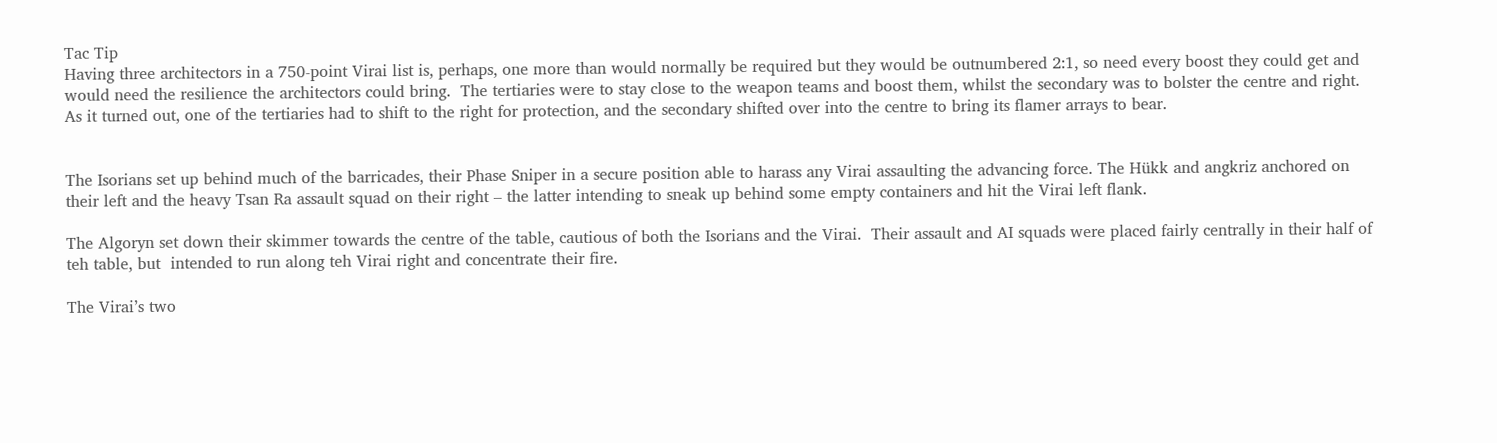Tac Tip
Having three architectors in a 750-point Virai list is, perhaps, one more than would normally be required but they would be outnumbered 2:1, so need every boost they could get and would need the resilience the architectors could bring.  The tertiaries were to stay close to the weapon teams and boost them, whilst the secondary was to bolster the centre and right. As it turned out, one of the tertiaries had to shift to the right for protection, and the secondary shifted over into the centre to bring its flamer arrays to bear.


The Isorians set up behind much of the barricades, their Phase Sniper in a secure position able to harass any Virai assaulting the advancing force. The Hükk and angkriz anchored on their left and the heavy Tsan Ra assault squad on their right – the latter intending to sneak up behind some empty containers and hit the Virai left flank.

The Algoryn set down their skimmer towards the centre of the table, cautious of both the Isorians and the Virai.  Their assault and AI squads were placed fairly centrally in their half of teh table, but  intended to run along teh Virai right and concentrate their fire.

The Virai’s two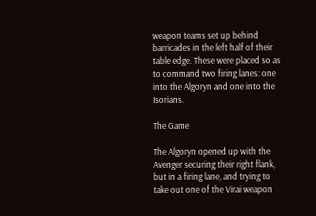weapon teams set up behind barricades in the left half of their table edge. These were placed so as to command two firing lanes: one into the Algoryn and one into the Isorians.

The Game

The Algoryn opened up with the Avenger securing their right flank, but in a firing lane, and trying to take out one of the Virai weapon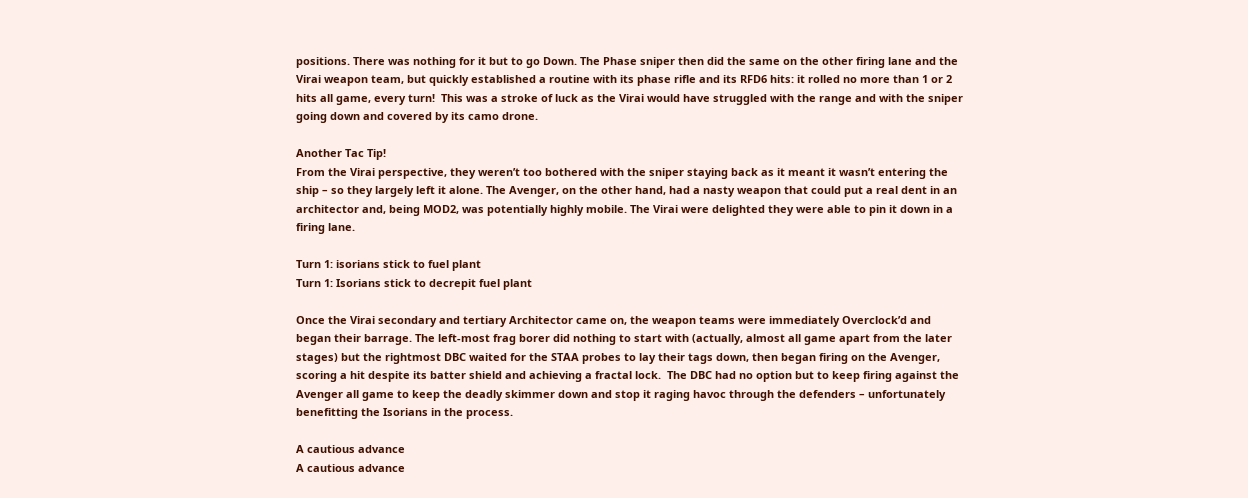positions. There was nothing for it but to go Down. The Phase sniper then did the same on the other firing lane and the Virai weapon team, but quickly established a routine with its phase rifle and its RFD6 hits: it rolled no more than 1 or 2 hits all game, every turn!  This was a stroke of luck as the Virai would have struggled with the range and with the sniper going down and covered by its camo drone.

Another Tac Tip!
From the Virai perspective, they weren’t too bothered with the sniper staying back as it meant it wasn’t entering the ship – so they largely left it alone. The Avenger, on the other hand, had a nasty weapon that could put a real dent in an architector and, being MOD2, was potentially highly mobile. The Virai were delighted they were able to pin it down in a firing lane.

Turn 1: isorians stick to fuel plant
Turn 1: Isorians stick to decrepit fuel plant

Once the Virai secondary and tertiary Architector came on, the weapon teams were immediately Overclock’d and began their barrage. The left-most frag borer did nothing to start with (actually, almost all game apart from the later stages) but the rightmost DBC waited for the STAA probes to lay their tags down, then began firing on the Avenger, scoring a hit despite its batter shield and achieving a fractal lock.  The DBC had no option but to keep firing against the Avenger all game to keep the deadly skimmer down and stop it raging havoc through the defenders – unfortunately benefitting the Isorians in the process.

A cautious advance
A cautious advance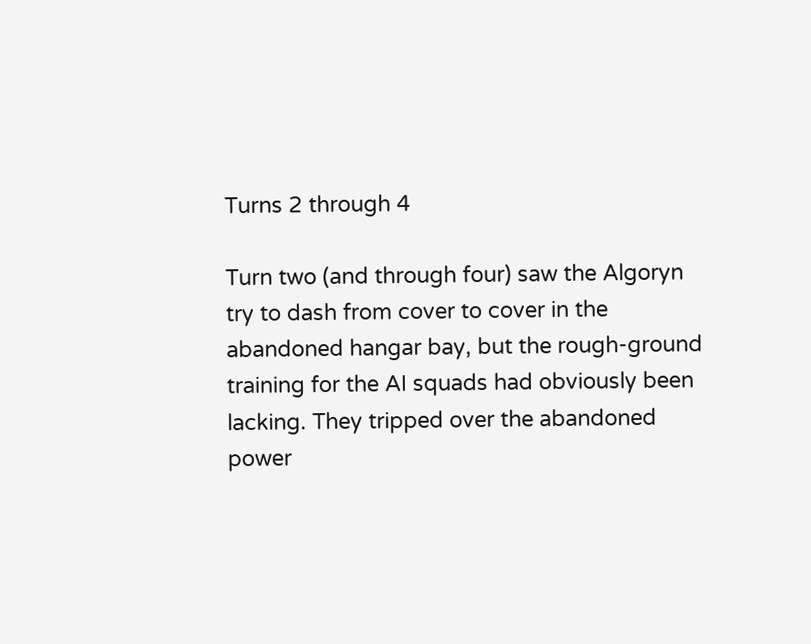Turns 2 through 4

Turn two (and through four) saw the Algoryn try to dash from cover to cover in the abandoned hangar bay, but the rough-ground training for the AI squads had obviously been lacking. They tripped over the abandoned power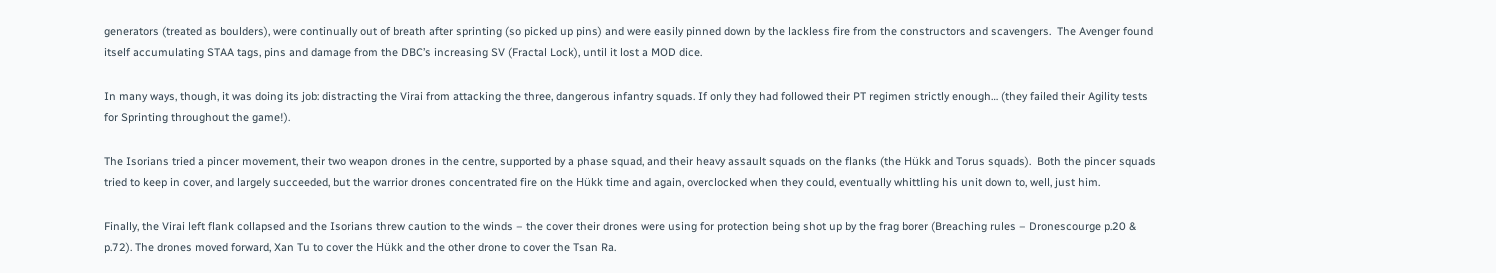generators (treated as boulders), were continually out of breath after sprinting (so picked up pins) and were easily pinned down by the lackless fire from the constructors and scavengers.  The Avenger found itself accumulating STAA tags, pins and damage from the DBC’s increasing SV (Fractal Lock), until it lost a MOD dice.

In many ways, though, it was doing its job: distracting the Virai from attacking the three, dangerous infantry squads. If only they had followed their PT regimen strictly enough… (they failed their Agility tests for Sprinting throughout the game!).

The Isorians tried a pincer movement, their two weapon drones in the centre, supported by a phase squad, and their heavy assault squads on the flanks (the Hükk and Torus squads).  Both the pincer squads tried to keep in cover, and largely succeeded, but the warrior drones concentrated fire on the Hükk time and again, overclocked when they could, eventually whittling his unit down to, well, just him.

Finally, the Virai left flank collapsed and the Isorians threw caution to the winds – the cover their drones were using for protection being shot up by the frag borer (Breaching rules – Dronescourge p.20 & p.72). The drones moved forward, Xan Tu to cover the Hükk and the other drone to cover the Tsan Ra.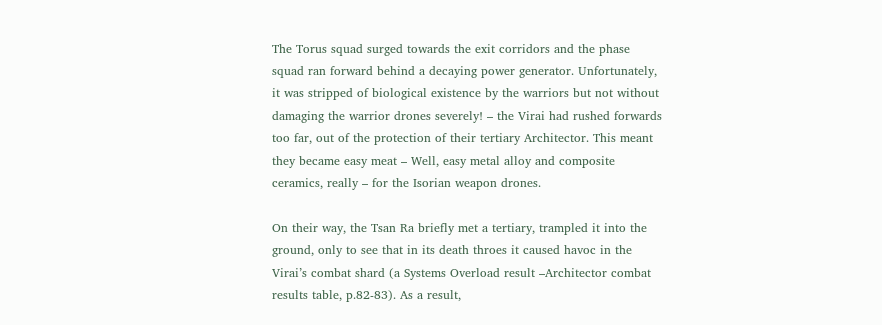The Torus squad surged towards the exit corridors and the phase squad ran forward behind a decaying power generator. Unfortunately, it was stripped of biological existence by the warriors but not without damaging the warrior drones severely! – the Virai had rushed forwards too far, out of the protection of their tertiary Architector. This meant they became easy meat – Well, easy metal alloy and composite ceramics, really – for the Isorian weapon drones.

On their way, the Tsan Ra briefly met a tertiary, trampled it into the ground, only to see that in its death throes it caused havoc in the Virai’s combat shard (a Systems Overload result –Architector combat results table, p.82-83). As a result,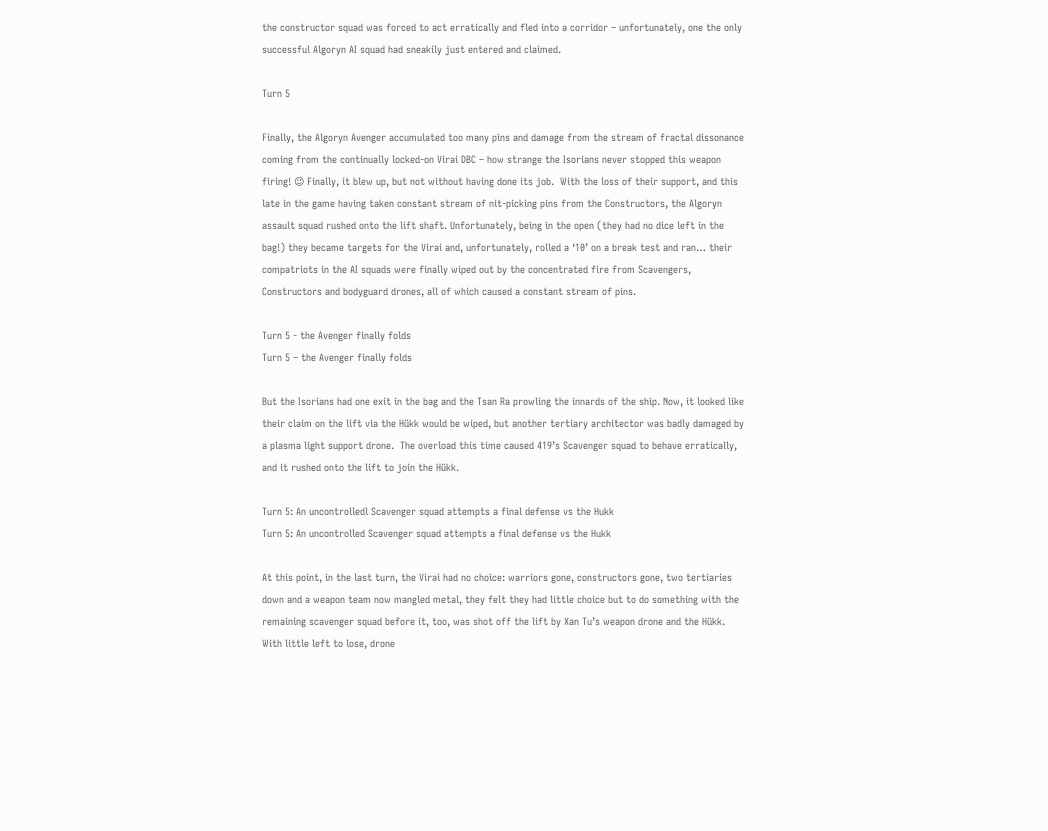the constructor squad was forced to act erratically and fled into a corridor – unfortunately, one the only successful Algoryn AI squad had sneakily just entered and claimed.

Turn 5

Finally, the Algoryn Avenger accumulated too many pins and damage from the stream of fractal dissonance coming from the continually locked-on Virai DBC – how strange the Isorians never stopped this weapon firing! 😉 Finally, it blew up, but not without having done its job.  With the loss of their support, and this late in the game having taken constant stream of nit-picking pins from the Constructors, the Algoryn assault squad rushed onto the lift shaft. Unfortunately, being in the open (they had no dice left in the bag!) they became targets for the Virai and, unfortunately, rolled a ‘10’ on a break test and ran… their compatriots in the AI squads were finally wiped out by the concentrated fire from Scavengers, Constructors and bodyguard drones, all of which caused a constant stream of pins.

Turn 5 - the Avenger finally folds
Turn 5 – the Avenger finally folds

But the Isorians had one exit in the bag and the Tsan Ra prowling the innards of the ship. Now, it looked like their claim on the lift via the Hükk would be wiped, but another tertiary architector was badly damaged by a plasma light support drone.  The overload this time caused 419’s Scavenger squad to behave erratically, and it rushed onto the lift to join the Hükk.

Turn 5: An uncontrolledl Scavenger squad attempts a final defense vs the Hukk
Turn 5: An uncontrolled Scavenger squad attempts a final defense vs the Hukk

At this point, in the last turn, the Virai had no choice: warriors gone, constructors gone, two tertiaries down and a weapon team now mangled metal, they felt they had little choice but to do something with the remaining scavenger squad before it, too, was shot off the lift by Xan Tu’s weapon drone and the Hükk.  With little left to lose, drone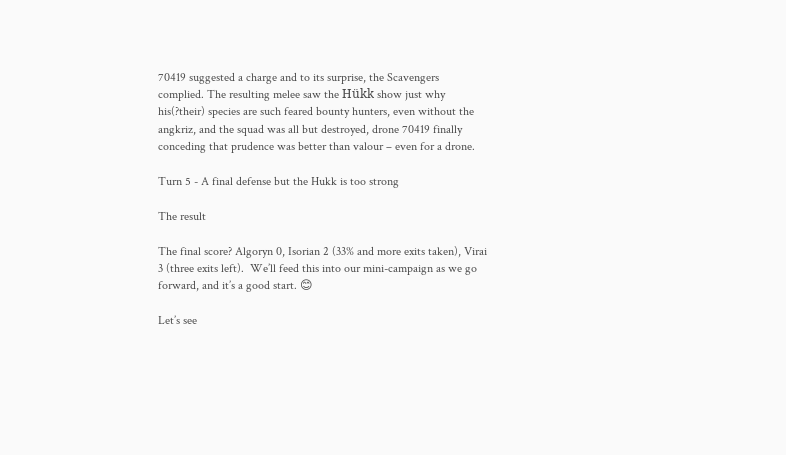70419 suggested a charge and to its surprise, the Scavengers complied. The resulting melee saw the Hükk show just why his(?their) species are such feared bounty hunters, even without the angkriz, and the squad was all but destroyed, drone 70419 finally conceding that prudence was better than valour – even for a drone.

Turn 5 - A final defense but the Hukk is too strong

The result

The final score? Algoryn 0, Isorian 2 (33% and more exits taken), Virai 3 (three exits left).  We’ll feed this into our mini-campaign as we go forward, and it’s a good start. 😊

Let’s see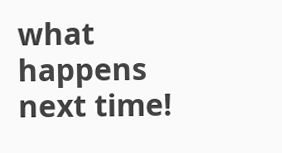what happens next time!